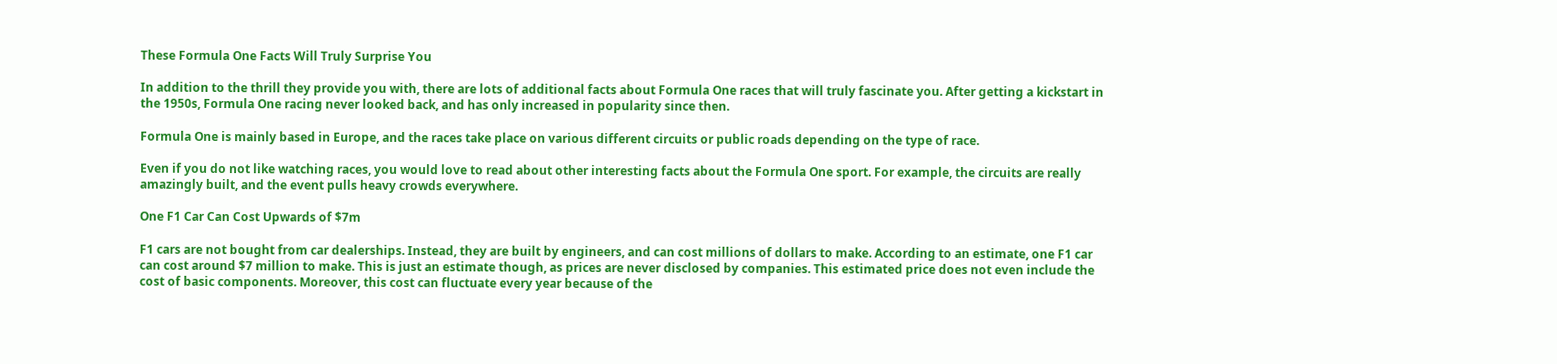These Formula One Facts Will Truly Surprise You

In addition to the thrill they provide you with, there are lots of additional facts about Formula One races that will truly fascinate you. After getting a kickstart in the 1950s, Formula One racing never looked back, and has only increased in popularity since then.

Formula One is mainly based in Europe, and the races take place on various different circuits or public roads depending on the type of race.

Even if you do not like watching races, you would love to read about other interesting facts about the Formula One sport. For example, the circuits are really amazingly built, and the event pulls heavy crowds everywhere.

One F1 Car Can Cost Upwards of $7m

F1 cars are not bought from car dealerships. Instead, they are built by engineers, and can cost millions of dollars to make. According to an estimate, one F1 car can cost around $7 million to make. This is just an estimate though, as prices are never disclosed by companies. This estimated price does not even include the cost of basic components. Moreover, this cost can fluctuate every year because of the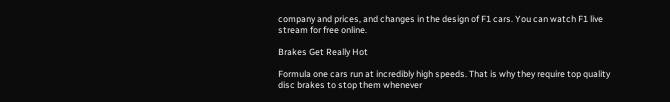company and prices, and changes in the design of F1 cars. You can watch F1 live stream for free online.

Brakes Get Really Hot

Formula one cars run at incredibly high speeds. That is why they require top quality disc brakes to stop them whenever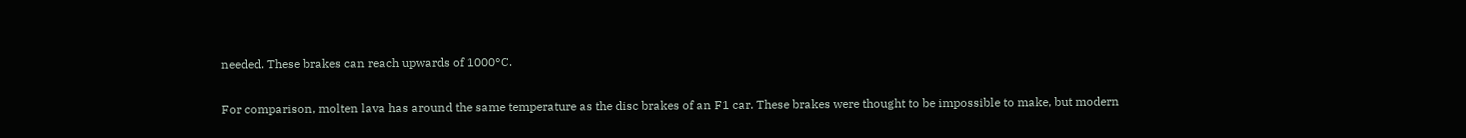needed. These brakes can reach upwards of 1000°C.

For comparison, molten lava has around the same temperature as the disc brakes of an F1 car. These brakes were thought to be impossible to make, but modern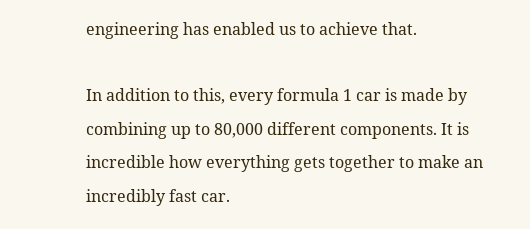engineering has enabled us to achieve that.

In addition to this, every formula 1 car is made by combining up to 80,000 different components. It is incredible how everything gets together to make an incredibly fast car.